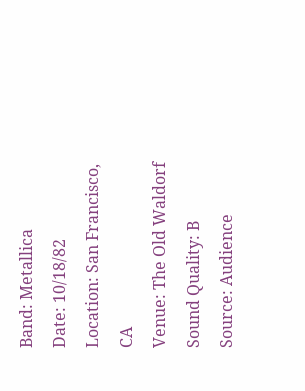Band: Metallica
Date: 10/18/82
Location: San Francisco, CA
Venue: The Old Waldorf
Sound Quality: B
Source: Audience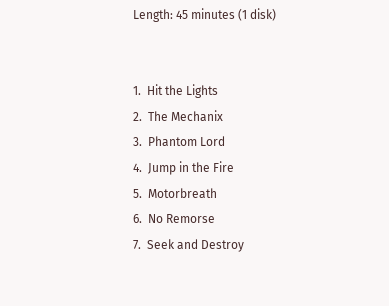Length: 45 minutes (1 disk)


1.  Hit the Lights
2.  The Mechanix
3.  Phantom Lord
4.  Jump in the Fire
5.  Motorbreath
6.  No Remorse
7.  Seek and Destroy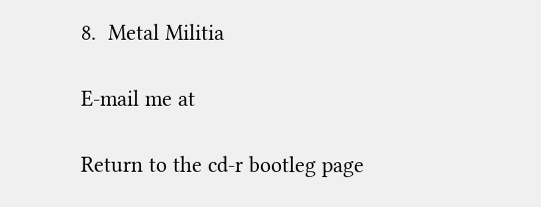8.  Metal Militia

E-mail me at

Return to the cd-r bootleg page